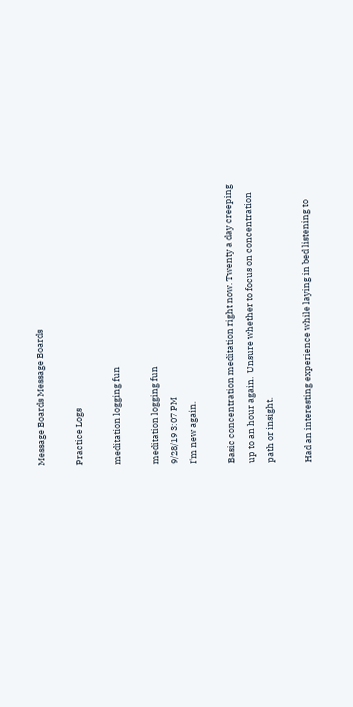Message Boards Message Boards

Practice Logs

meditation logging fun

meditation logging fun
9/28/19 3:07 PM
I'm new again.

Basic concentration meditation right now. Twenty a day creeping up to an hour again.  Unsure whether to focus on concentration path or insight.

Had an interesting experience while laying in bed listening to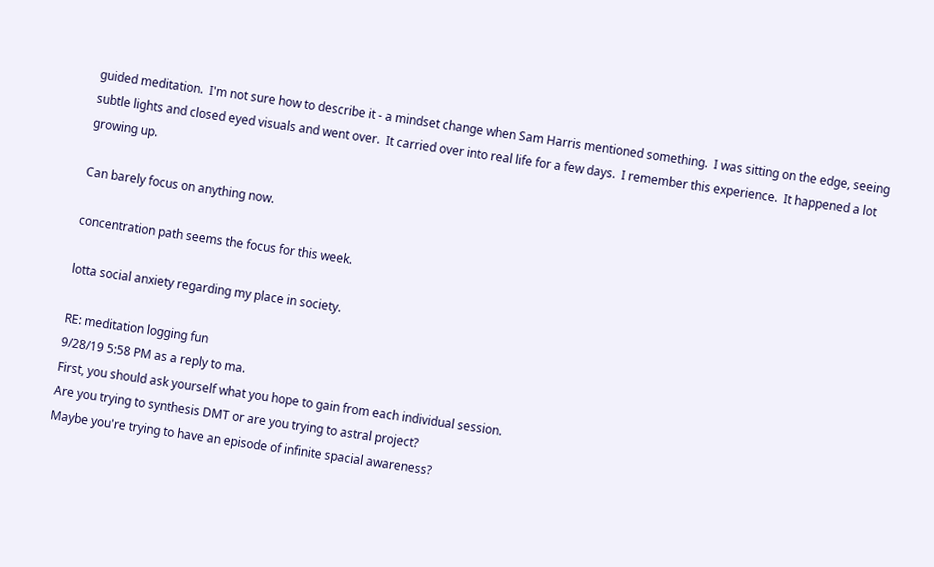guided meditation.  I'm not sure how to describe it - a mindset change when Sam Harris mentioned something.  I was sitting on the edge, seeing subtle lights and closed eyed visuals and went over.  It carried over into real life for a few days.  I remember this experience.  It happened a lot growing up.

Can barely focus on anything now.

concentration path seems the focus for this week.

lotta social anxiety regarding my place in society.

RE: meditation logging fun
9/28/19 5:58 PM as a reply to ma.
First, you should ask yourself what you hope to gain from each individual session.
Are you trying to synthesis DMT or are you trying to astral project?
Maybe you're trying to have an episode of infinite spacial awareness?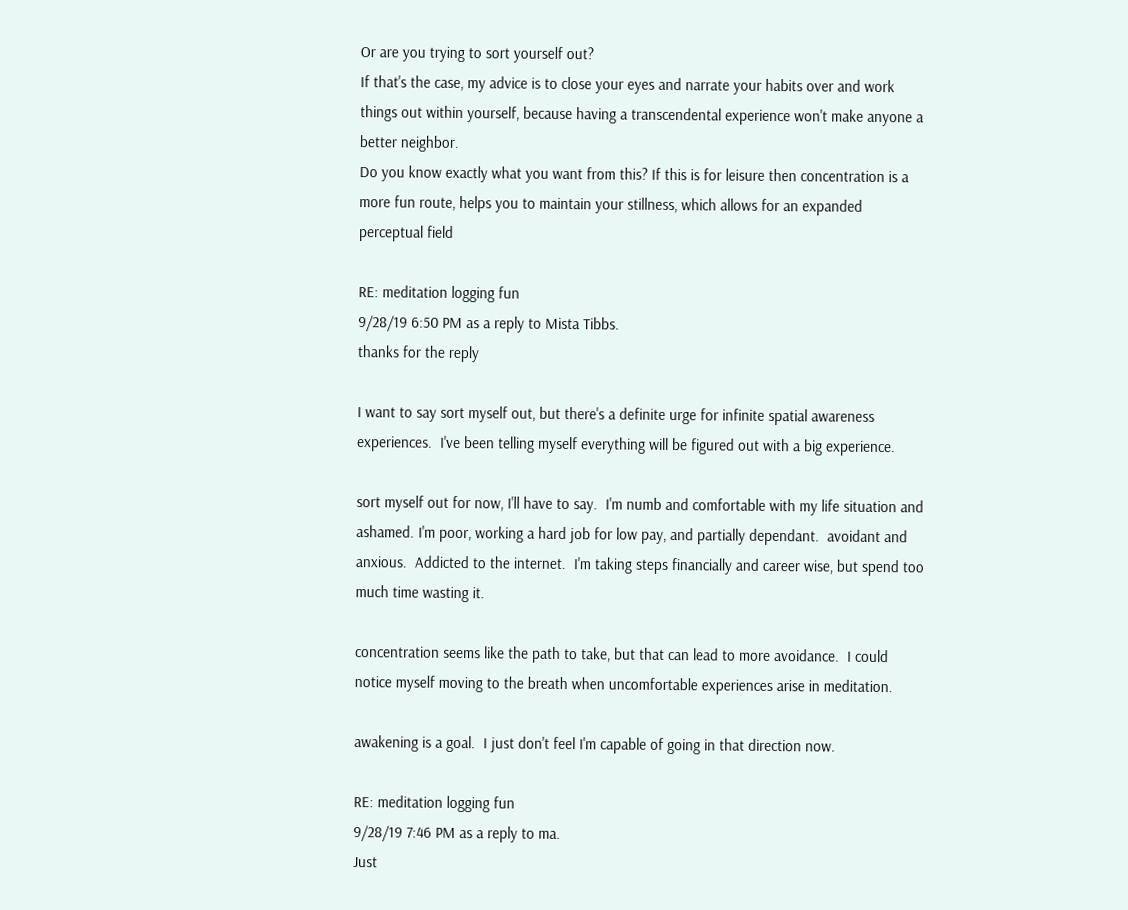Or are you trying to sort yourself out?
If that's the case, my advice is to close your eyes and narrate your habits over and work things out within yourself, because having a transcendental experience won't make anyone a better neighbor.
Do you know exactly what you want from this? If this is for leisure then concentration is a more fun route, helps you to maintain your stillness, which allows for an expanded perceptual field

RE: meditation logging fun
9/28/19 6:50 PM as a reply to Mista Tibbs.
thanks for the reply

I want to say sort myself out, but there's a definite urge for infinite spatial awareness experiences.  I've been telling myself everything will be figured out with a big experience.

sort myself out for now, I'll have to say.  I'm numb and comfortable with my life situation and ashamed. I'm poor, working a hard job for low pay, and partially dependant.  avoidant and anxious.  Addicted to the internet.  I'm taking steps financially and career wise, but spend too much time wasting it.

concentration seems like the path to take, but that can lead to more avoidance.  I could notice myself moving to the breath when uncomfortable experiences arise in meditation.

awakening is a goal.  I just don't feel I'm capable of going in that direction now.

RE: meditation logging fun
9/28/19 7:46 PM as a reply to ma.
Just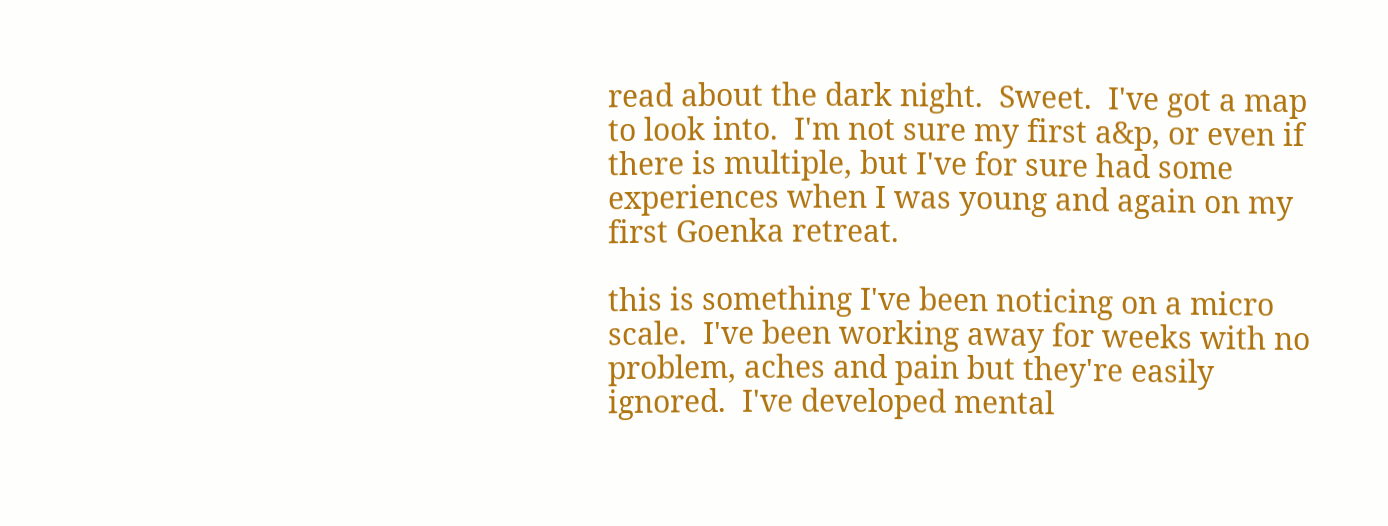read about the dark night.  Sweet.  I've got a map to look into.  I'm not sure my first a&p, or even if there is multiple, but I've for sure had some experiences when I was young and again on my first Goenka retreat.

this is something I've been noticing on a micro scale.  I've been working away for weeks with no problem, aches and pain but they're easily ignored.  I've developed mental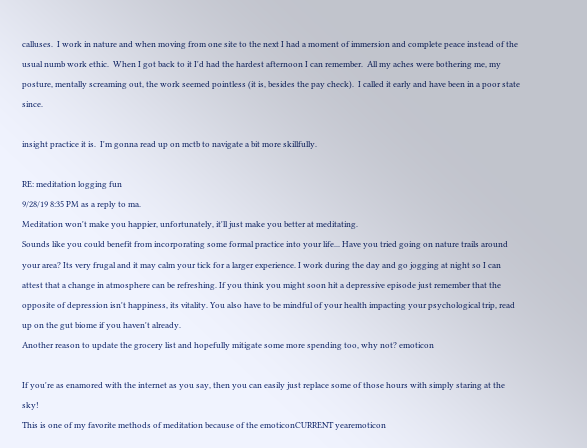calluses.  I work in nature and when moving from one site to the next I had a moment of immersion and complete peace instead of the usual numb work ethic.  When I got back to it I'd had the hardest afternoon I can remember.  All my aches were bothering me, my posture, mentally screaming out, the work seemed pointless (it is, besides the pay check).  I called it early and have been in a poor state since.

insight practice it is.  I'm gonna read up on mctb to navigate a bit more skillfully.

RE: meditation logging fun
9/28/19 8:35 PM as a reply to ma.
Meditation won't make you happier, unfortunately, it'll just make you better at meditating.
Sounds like you could benefit from incorporating some formal practice into your life... Have you tried going on nature trails around your area? Its very frugal and it may calm your tick for a larger experience. I work during the day and go jogging at night so I can attest that a change in atmosphere can be refreshing. If you think you might soon hit a depressive episode just remember that the opposite of depression isn't happiness, its vitality. You also have to be mindful of your health impacting your psychological trip, read up on the gut biome if you haven't already.
Another reason to update the grocery list and hopefully mitigate some more spending too, why not? emoticon

If you're as enamored with the internet as you say, then you can easily just replace some of those hours with simply staring at the sky!
This is one of my favorite methods of meditation because of the emoticonCURRENT yearemoticon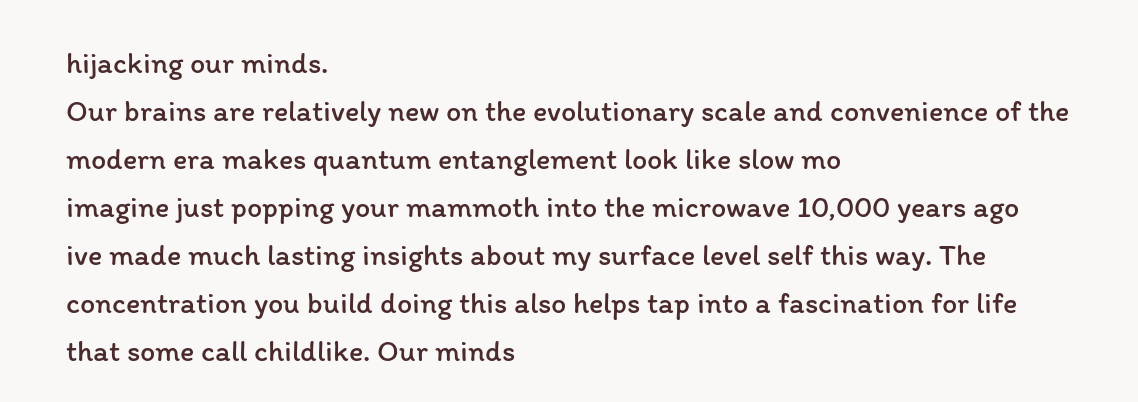hijacking our minds.
Our brains are relatively new on the evolutionary scale and convenience of the modern era makes quantum entanglement look like slow mo
imagine just popping your mammoth into the microwave 10,000 years ago
ive made much lasting insights about my surface level self this way. The concentration you build doing this also helps tap into a fascination for life that some call childlike. Our minds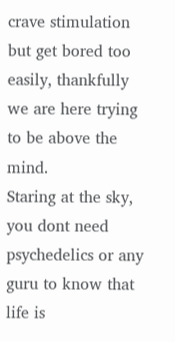crave stimulation but get bored too easily, thankfully we are here trying to be above the mind.
Staring at the sky, you dont need psychedelics or any guru to know that life is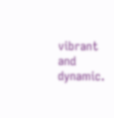vibrant and dynamic.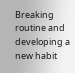Breaking routine and developing a new habit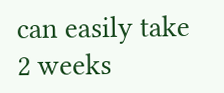can easily take 2 weeks